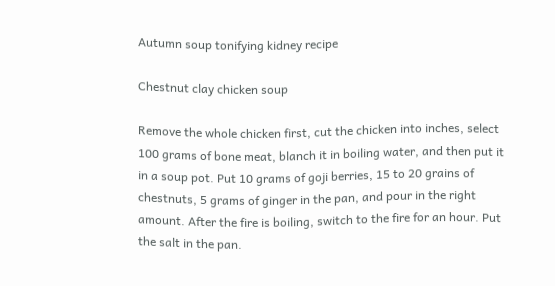Autumn soup tonifying kidney recipe

Chestnut clay chicken soup

Remove the whole chicken first, cut the chicken into inches, select 100 grams of bone meat, blanch it in boiling water, and then put it in a soup pot. Put 10 grams of goji berries, 15 to 20 grains of chestnuts, 5 grams of ginger in the pan, and pour in the right amount. After the fire is boiling, switch to the fire for an hour. Put the salt in the pan.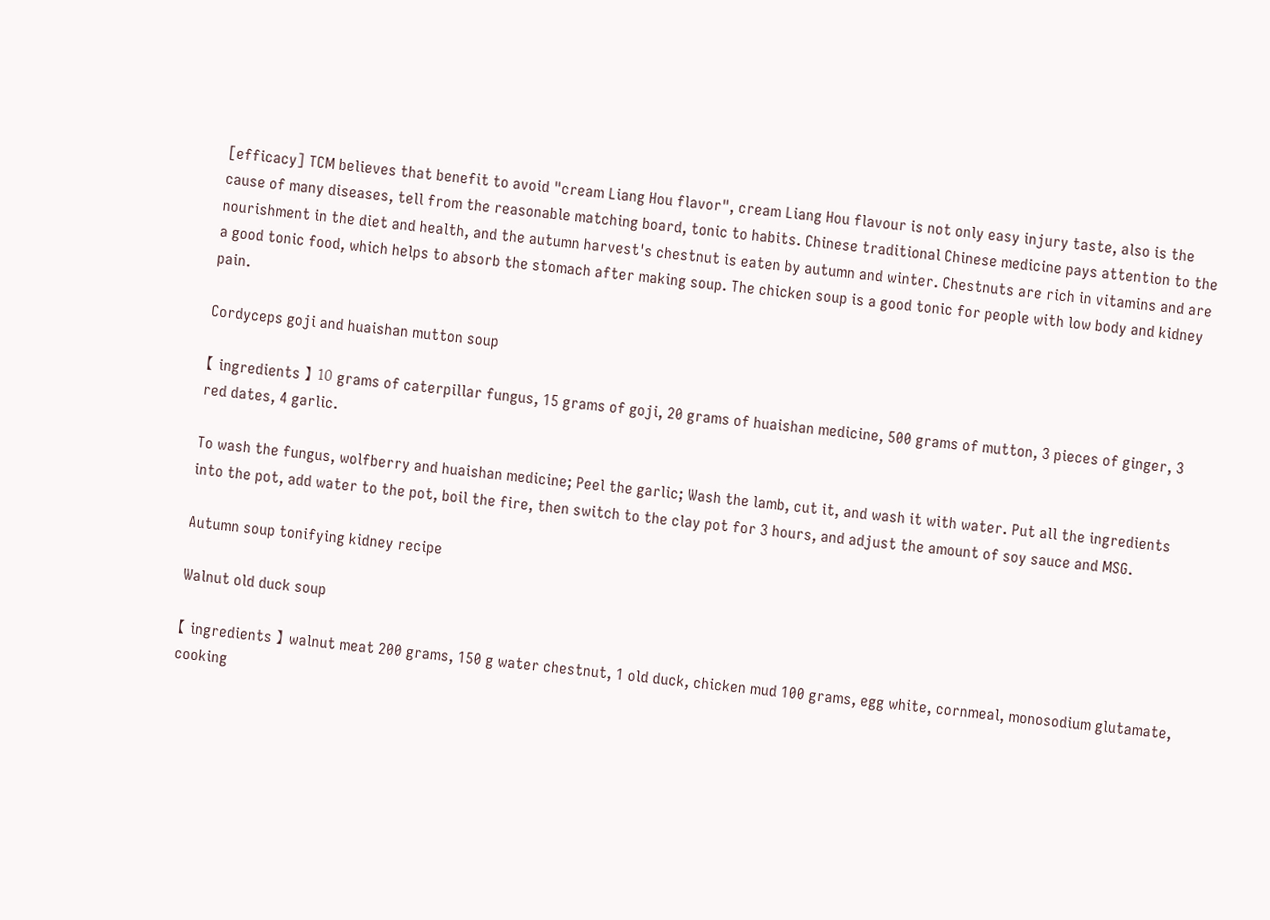[efficacy] TCM believes that benefit to avoid "cream Liang Hou flavor", cream Liang Hou flavour is not only easy injury taste, also is the cause of many diseases, tell from the reasonable matching board, tonic to habits. Chinese traditional Chinese medicine pays attention to the nourishment in the diet and health, and the autumn harvest's chestnut is eaten by autumn and winter. Chestnuts are rich in vitamins and are a good tonic food, which helps to absorb the stomach after making soup. The chicken soup is a good tonic for people with low body and kidney pain.

Cordyceps goji and huaishan mutton soup

【 ingredients 】 10 grams of caterpillar fungus, 15 grams of goji, 20 grams of huaishan medicine, 500 grams of mutton, 3 pieces of ginger, 3 red dates, 4 garlic.

To wash the fungus, wolfberry and huaishan medicine; Peel the garlic; Wash the lamb, cut it, and wash it with water. Put all the ingredients into the pot, add water to the pot, boil the fire, then switch to the clay pot for 3 hours, and adjust the amount of soy sauce and MSG.

Autumn soup tonifying kidney recipe

Walnut old duck soup

【 ingredients 】 walnut meat 200 grams, 150 g water chestnut, 1 old duck, chicken mud 100 grams, egg white, cornmeal, monosodium glutamate, cooking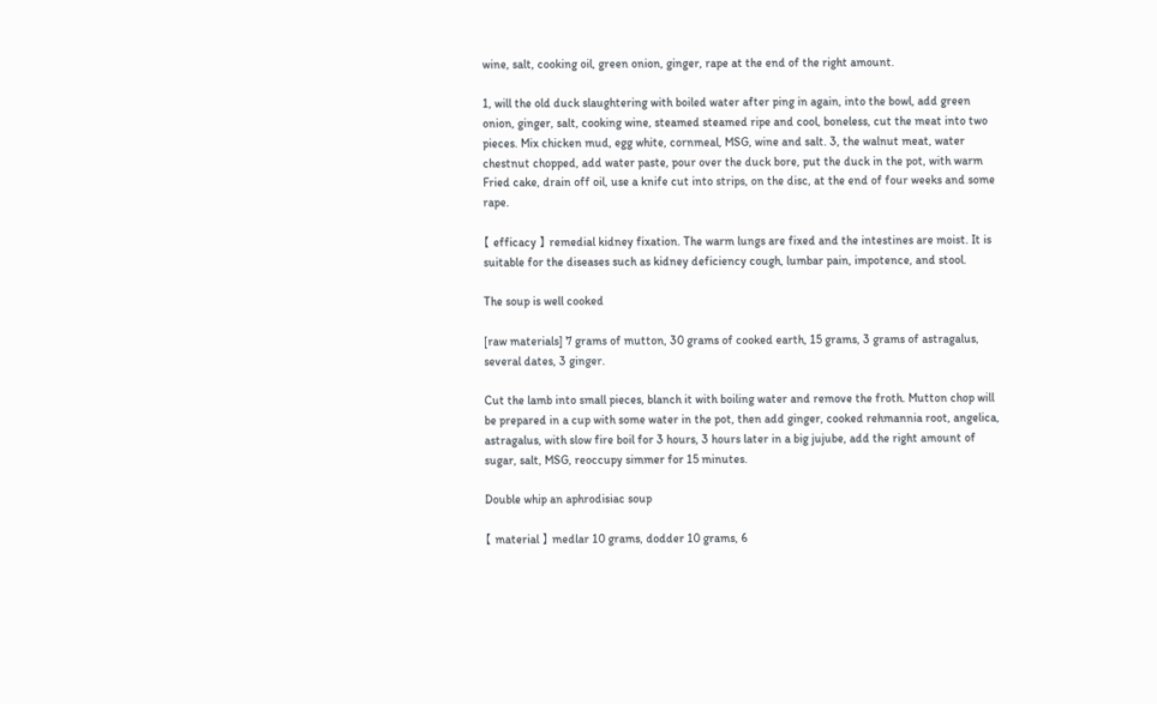wine, salt, cooking oil, green onion, ginger, rape at the end of the right amount.

1, will the old duck slaughtering with boiled water after ping in again, into the bowl, add green onion, ginger, salt, cooking wine, steamed steamed ripe and cool, boneless, cut the meat into two pieces. Mix chicken mud, egg white, cornmeal, MSG, wine and salt. 3, the walnut meat, water chestnut chopped, add water paste, pour over the duck bore, put the duck in the pot, with warm Fried cake, drain off oil, use a knife cut into strips, on the disc, at the end of four weeks and some rape.

【 efficacy 】 remedial kidney fixation. The warm lungs are fixed and the intestines are moist. It is suitable for the diseases such as kidney deficiency cough, lumbar pain, impotence, and stool.

The soup is well cooked

[raw materials] 7 grams of mutton, 30 grams of cooked earth, 15 grams, 3 grams of astragalus, several dates, 3 ginger.

Cut the lamb into small pieces, blanch it with boiling water and remove the froth. Mutton chop will be prepared in a cup with some water in the pot, then add ginger, cooked rehmannia root, angelica, astragalus, with slow fire boil for 3 hours, 3 hours later in a big jujube, add the right amount of sugar, salt, MSG, reoccupy simmer for 15 minutes.

Double whip an aphrodisiac soup

【 material 】 medlar 10 grams, dodder 10 grams, 6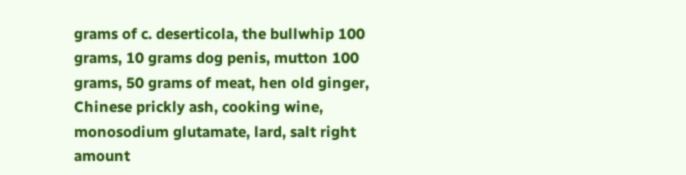grams of c. deserticola, the bullwhip 100 grams, 10 grams dog penis, mutton 100 grams, 50 grams of meat, hen old ginger, Chinese prickly ash, cooking wine, monosodium glutamate, lard, salt right amount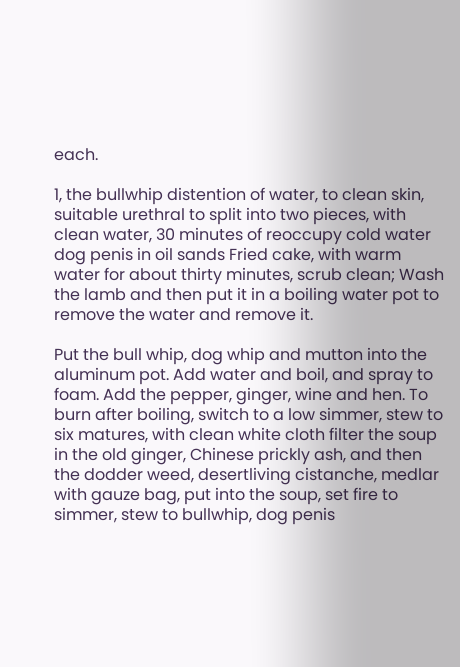each.

1, the bullwhip distention of water, to clean skin, suitable urethral to split into two pieces, with clean water, 30 minutes of reoccupy cold water dog penis in oil sands Fried cake, with warm water for about thirty minutes, scrub clean; Wash the lamb and then put it in a boiling water pot to remove the water and remove it.

Put the bull whip, dog whip and mutton into the aluminum pot. Add water and boil, and spray to foam. Add the pepper, ginger, wine and hen. To burn after boiling, switch to a low simmer, stew to six matures, with clean white cloth filter the soup in the old ginger, Chinese prickly ash, and then the dodder weed, desertliving cistanche, medlar with gauze bag, put into the soup, set fire to simmer, stew to bullwhip, dog penis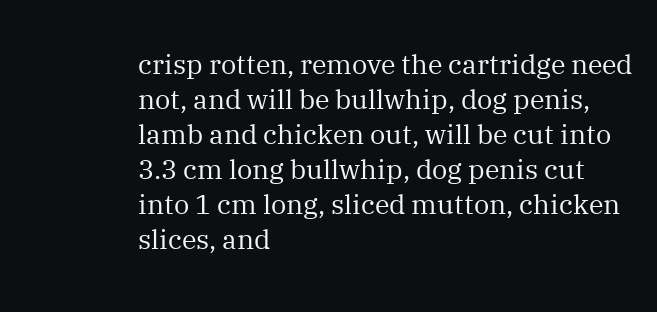crisp rotten, remove the cartridge need not, and will be bullwhip, dog penis, lamb and chicken out, will be cut into 3.3 cm long bullwhip, dog penis cut into 1 cm long, sliced mutton, chicken slices, and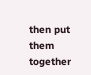then put them together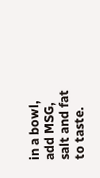in a bowl, add MSG, salt and fat to taste.